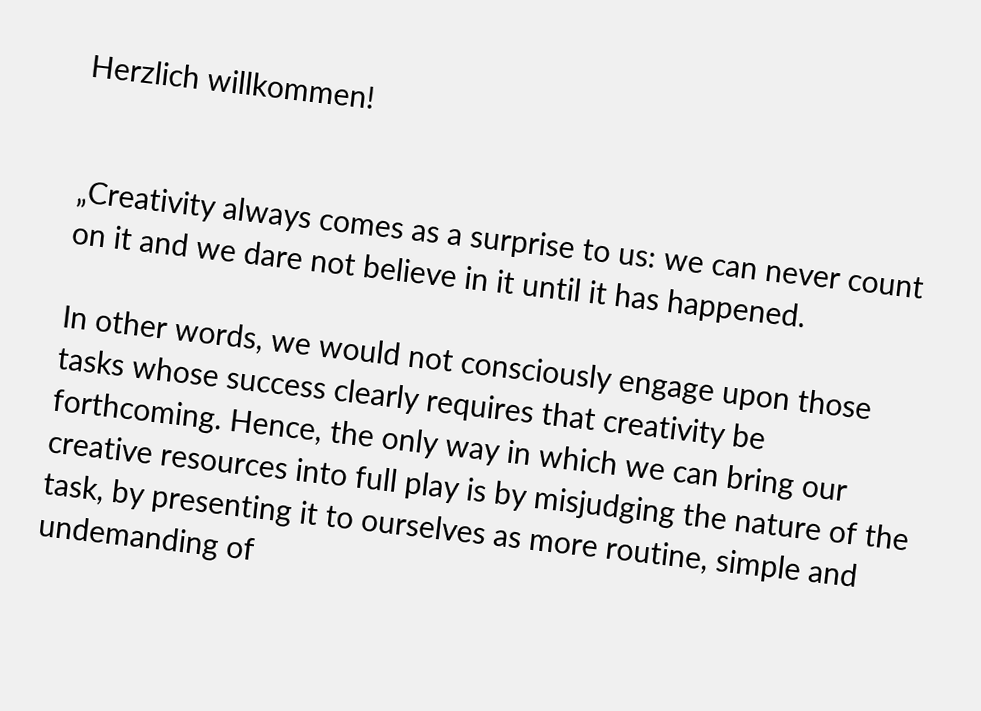Herzlich willkommen!


„Creativity always comes as a surprise to us: we can never count on it and we dare not believe in it until it has happened.

In other words, we would not consciously engage upon those tasks whose success clearly requires that creativity be forthcoming. Hence, the only way in which we can bring our creative resources into full play is by misjudging the nature of the task, by presenting it to ourselves as more routine, simple and undemanding of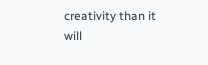creativity than it will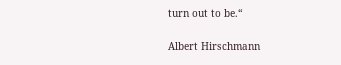turn out to be.“


Albert Hirschmann